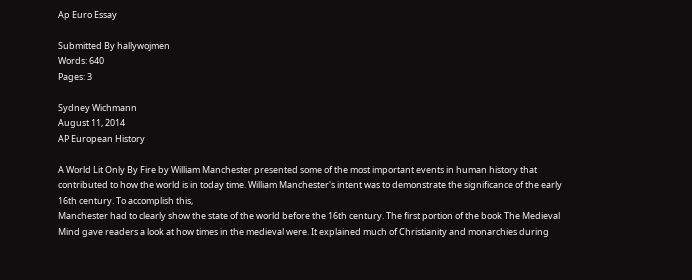Ap Euro Essay

Submitted By hallywojmen
Words: 640
Pages: 3

Sydney Wichmann
August 11, 2014
AP European History

A World Lit Only By Fire by William Manchester presented some of the most important events in human history that contributed to how the world is in today time. William Manchester's intent was to demonstrate the significance of the early 16th century. To accomplish this,
Manchester had to clearly show the state of the world before the 16th century. The first portion of the book The Medieval Mind gave readers a look at how times in the medieval were. It explained much of Christianity and monarchies during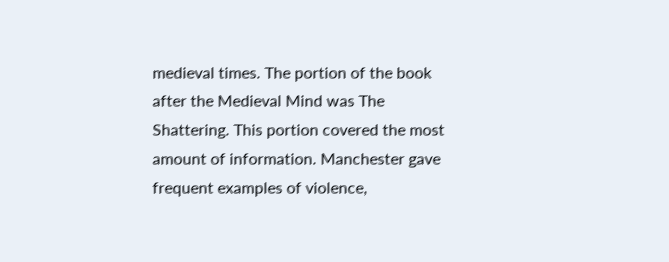medieval times. The portion of the book after the Medieval Mind was The Shattering. This portion covered the most amount of information. Manchester gave frequent examples of violence,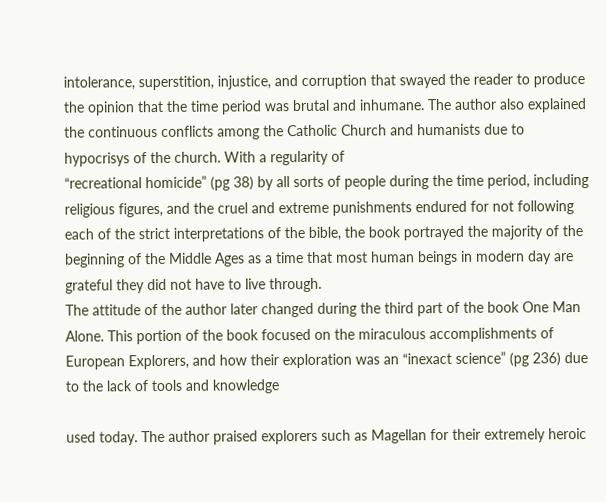intolerance, superstition, injustice, and corruption that swayed the reader to produce the opinion that the time period was brutal and inhumane. The author also explained the continuous conflicts among the Catholic Church and humanists due to hypocrisys of the church. With a regularity of
“recreational homicide” (pg 38) by all sorts of people during the time period, including religious figures, and the cruel and extreme punishments endured for not following each of the strict interpretations of the bible, the book portrayed the majority of the beginning of the Middle Ages as a time that most human beings in modern day are grateful they did not have to live through.
The attitude of the author later changed during the third part of the book One Man Alone. This portion of the book focused on the miraculous accomplishments of European Explorers, and how their exploration was an “inexact science” (pg 236) due to the lack of tools and knowledge

used today. The author praised explorers such as Magellan for their extremely heroic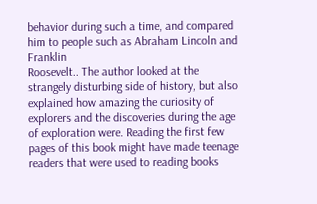behavior during such a time, and compared him to people such as Abraham Lincoln and Franklin
Roosevelt.. The author looked at the strangely disturbing side of history, but also explained how amazing the curiosity of explorers and the discoveries during the age of exploration were. Reading the first few pages of this book might have made teenage readers that were used to reading books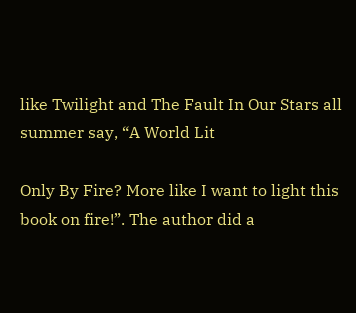like Twilight and The Fault In Our Stars all summer say, “A World Lit

Only By Fire? More like I want to light this book on fire!”. The author did a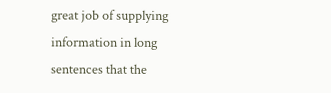great job of supplying information in long sentences that the